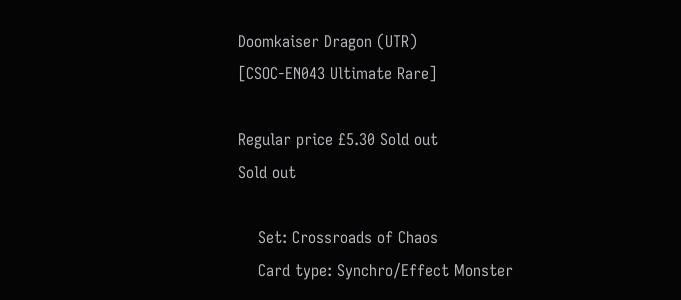Doomkaiser Dragon (UTR)
[CSOC-EN043 Ultimate Rare]

Regular price £5.30 Sold out
Sold out

    Set: Crossroads of Chaos
    Card type: Synchro/Effect Monster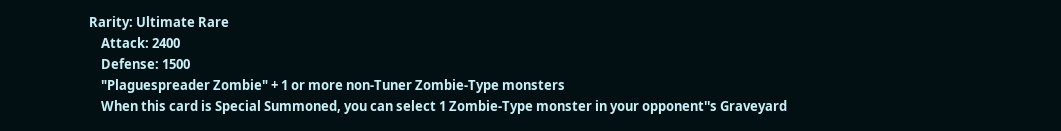Rarity: Ultimate Rare
    Attack: 2400
    Defense: 1500
    "Plaguespreader Zombie" + 1 or more non-Tuner Zombie-Type monsters
    When this card is Special Summoned, you can select 1 Zombie-Type monster in your opponent''s Graveyard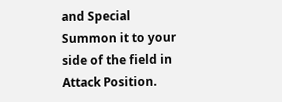and Special Summon it to your side of the field in Attack Position.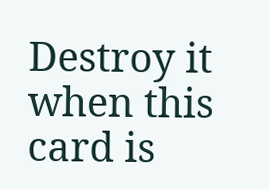Destroy it when this card is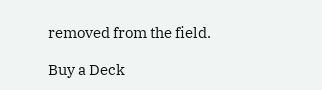removed from the field.

Buy a Deck